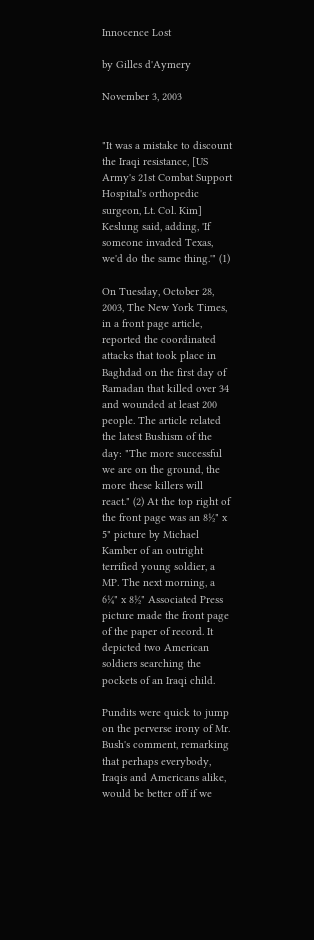Innocence Lost

by Gilles d'Aymery

November 3, 2003


"It was a mistake to discount the Iraqi resistance, [US Army's 21st Combat Support Hospital's orthopedic surgeon, Lt. Col. Kim] Keslung said, adding, 'If someone invaded Texas, we'd do the same thing.'" (1)

On Tuesday, October 28, 2003, The New York Times, in a front page article, reported the coordinated attacks that took place in Baghdad on the first day of Ramadan that killed over 34 and wounded at least 200 people. The article related the latest Bushism of the day: "The more successful we are on the ground, the more these killers will react." (2) At the top right of the front page was an 8½" x 5" picture by Michael Kamber of an outright terrified young soldier, a MP. The next morning, a 6¼" x 8½" Associated Press picture made the front page of the paper of record. It depicted two American soldiers searching the pockets of an Iraqi child.

Pundits were quick to jump on the perverse irony of Mr. Bush's comment, remarking that perhaps everybody, Iraqis and Americans alike, would be better off if we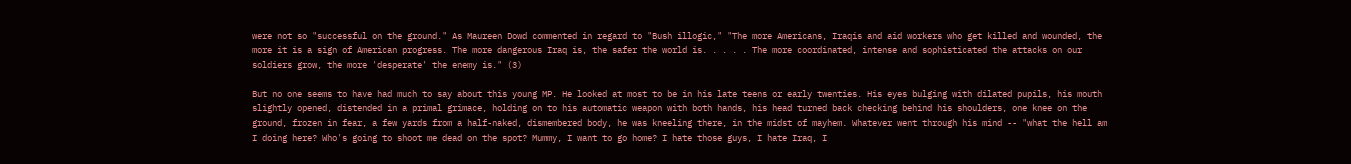were not so "successful on the ground." As Maureen Dowd commented in regard to "Bush illogic," "The more Americans, Iraqis and aid workers who get killed and wounded, the more it is a sign of American progress. The more dangerous Iraq is, the safer the world is. . . . . The more coordinated, intense and sophisticated the attacks on our soldiers grow, the more 'desperate' the enemy is." (3)

But no one seems to have had much to say about this young MP. He looked at most to be in his late teens or early twenties. His eyes bulging with dilated pupils, his mouth slightly opened, distended in a primal grimace, holding on to his automatic weapon with both hands, his head turned back checking behind his shoulders, one knee on the ground, frozen in fear, a few yards from a half-naked, dismembered body, he was kneeling there, in the midst of mayhem. Whatever went through his mind -- "what the hell am I doing here? Who's going to shoot me dead on the spot? Mummy, I want to go home? I hate those guys, I hate Iraq, I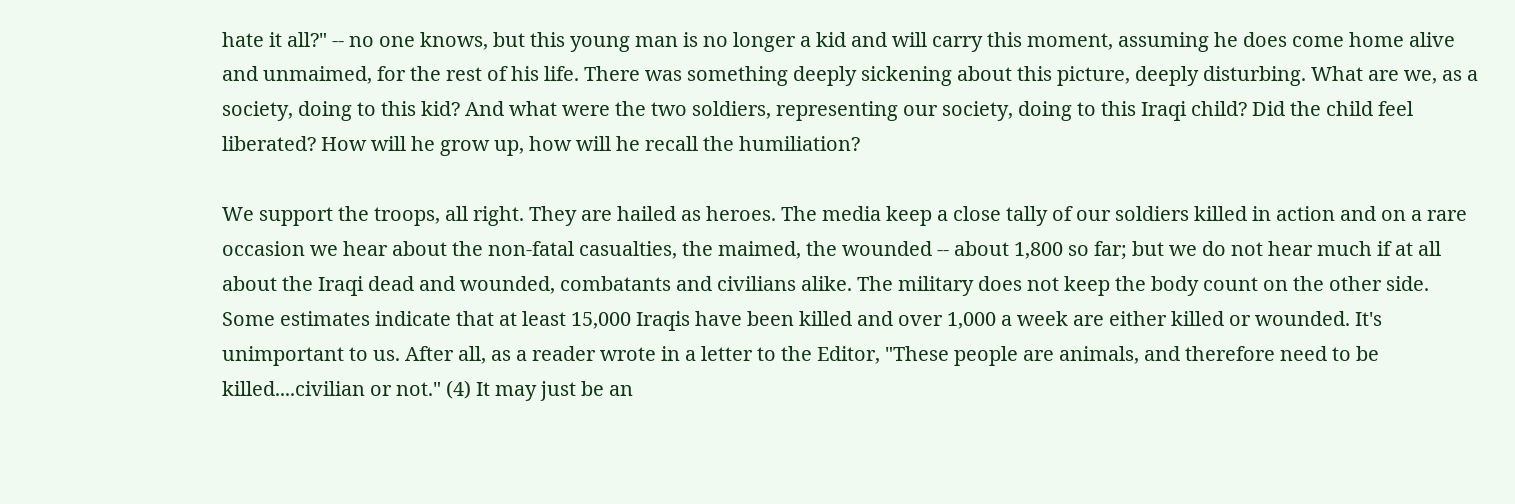hate it all?" -- no one knows, but this young man is no longer a kid and will carry this moment, assuming he does come home alive and unmaimed, for the rest of his life. There was something deeply sickening about this picture, deeply disturbing. What are we, as a society, doing to this kid? And what were the two soldiers, representing our society, doing to this Iraqi child? Did the child feel liberated? How will he grow up, how will he recall the humiliation?

We support the troops, all right. They are hailed as heroes. The media keep a close tally of our soldiers killed in action and on a rare occasion we hear about the non-fatal casualties, the maimed, the wounded -- about 1,800 so far; but we do not hear much if at all about the Iraqi dead and wounded, combatants and civilians alike. The military does not keep the body count on the other side. Some estimates indicate that at least 15,000 Iraqis have been killed and over 1,000 a week are either killed or wounded. It's unimportant to us. After all, as a reader wrote in a letter to the Editor, "These people are animals, and therefore need to be killed....civilian or not." (4) It may just be an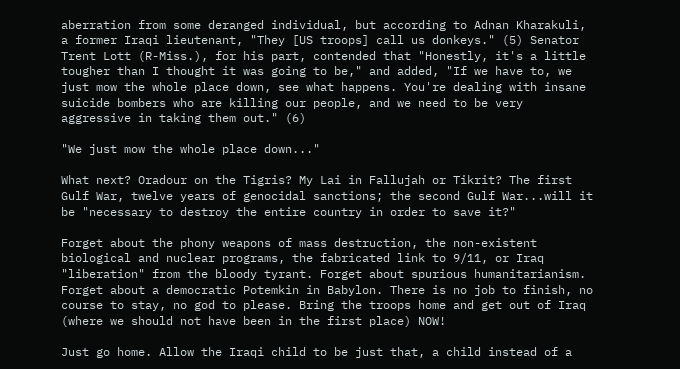aberration from some deranged individual, but according to Adnan Kharakuli, a former Iraqi lieutenant, "They [US troops] call us donkeys." (5) Senator Trent Lott (R-Miss.), for his part, contended that "Honestly, it's a little tougher than I thought it was going to be," and added, "If we have to, we just mow the whole place down, see what happens. You're dealing with insane suicide bombers who are killing our people, and we need to be very aggressive in taking them out." (6)

"We just mow the whole place down..."

What next? Oradour on the Tigris? My Lai in Fallujah or Tikrit? The first Gulf War, twelve years of genocidal sanctions; the second Gulf War...will it be "necessary to destroy the entire country in order to save it?"

Forget about the phony weapons of mass destruction, the non-existent biological and nuclear programs, the fabricated link to 9/11, or Iraq "liberation" from the bloody tyrant. Forget about spurious humanitarianism. Forget about a democratic Potemkin in Babylon. There is no job to finish, no course to stay, no god to please. Bring the troops home and get out of Iraq (where we should not have been in the first place) NOW!

Just go home. Allow the Iraqi child to be just that, a child instead of a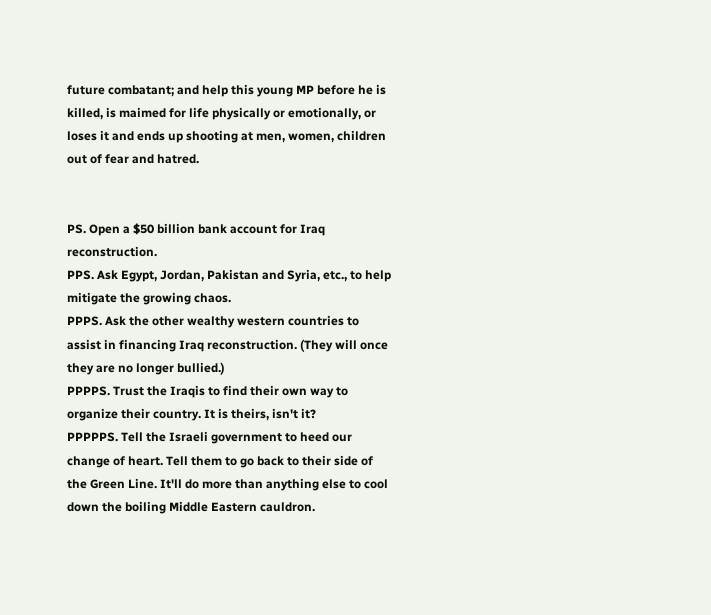future combatant; and help this young MP before he is killed, is maimed for life physically or emotionally, or loses it and ends up shooting at men, women, children out of fear and hatred.


PS. Open a $50 billion bank account for Iraq reconstruction.
PPS. Ask Egypt, Jordan, Pakistan and Syria, etc., to help mitigate the growing chaos.
PPPS. Ask the other wealthy western countries to assist in financing Iraq reconstruction. (They will once they are no longer bullied.)
PPPPS. Trust the Iraqis to find their own way to organize their country. It is theirs, isn't it?
PPPPPS. Tell the Israeli government to heed our change of heart. Tell them to go back to their side of the Green Line. It'll do more than anything else to cool down the boiling Middle Eastern cauldron.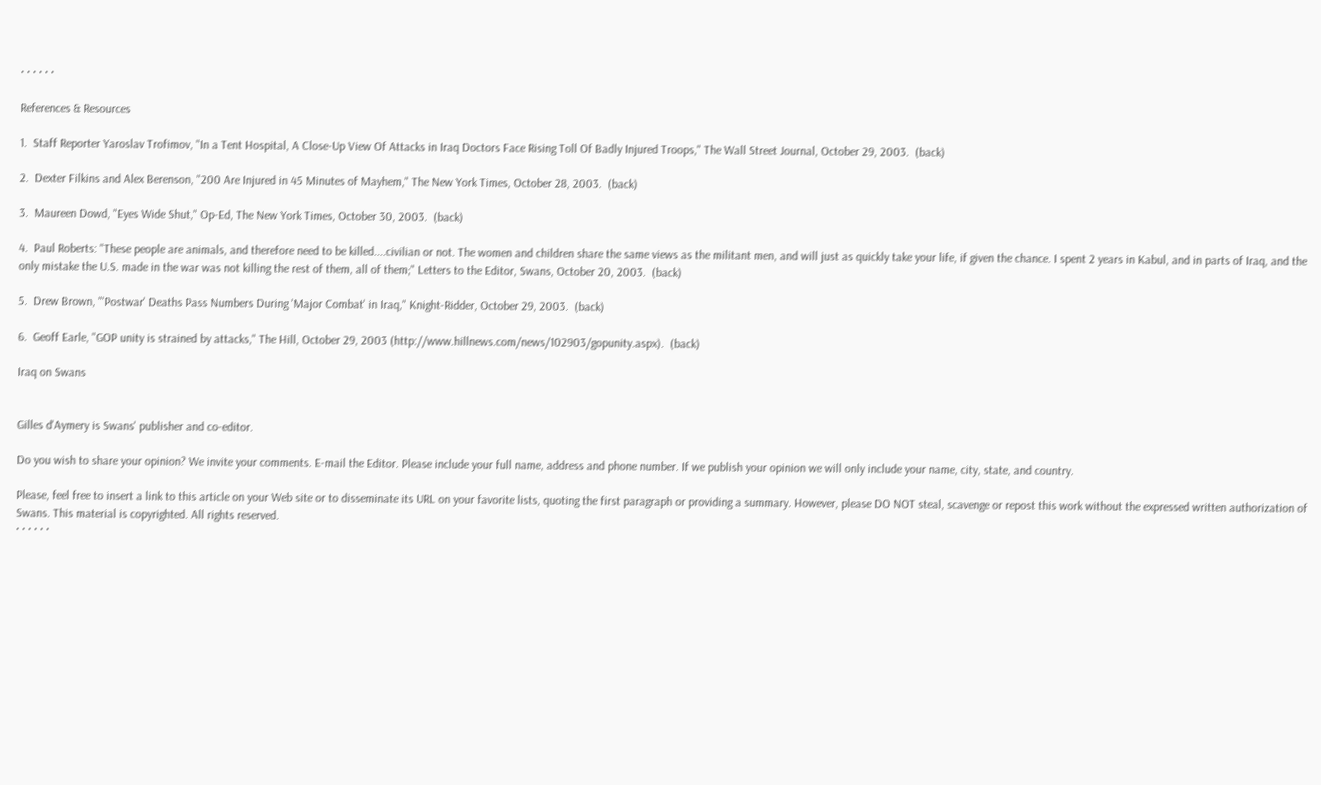· · · · · ·

References & Resources

1.  Staff Reporter Yaroslav Trofimov, "In a Tent Hospital, A Close-Up View Of Attacks in Iraq Doctors Face Rising Toll Of Badly Injured Troops," The Wall Street Journal, October 29, 2003.  (back)

2.  Dexter Filkins and Alex Berenson, "200 Are Injured in 45 Minutes of Mayhem," The New York Times, October 28, 2003.  (back)

3.  Maureen Dowd, "Eyes Wide Shut," Op-Ed, The New York Times, October 30, 2003.  (back)

4.  Paul Roberts: "These people are animals, and therefore need to be killed....civilian or not. The women and children share the same views as the militant men, and will just as quickly take your life, if given the chance. I spent 2 years in Kabul, and in parts of Iraq, and the only mistake the U.S. made in the war was not killing the rest of them, all of them;" Letters to the Editor, Swans, October 20, 2003.  (back)

5.  Drew Brown, "'Postwar' Deaths Pass Numbers During 'Major Combat' in Iraq," Knight-Ridder, October 29, 2003.  (back)

6.  Geoff Earle, "GOP unity is strained by attacks," The Hill, October 29, 2003 (http://www.hillnews.com/news/102903/gopunity.aspx).  (back)

Iraq on Swans


Gilles d'Aymery is Swans' publisher and co-editor.

Do you wish to share your opinion? We invite your comments. E-mail the Editor. Please include your full name, address and phone number. If we publish your opinion we will only include your name, city, state, and country.

Please, feel free to insert a link to this article on your Web site or to disseminate its URL on your favorite lists, quoting the first paragraph or providing a summary. However, please DO NOT steal, scavenge or repost this work without the expressed written authorization of Swans. This material is copyrighted. All rights reserved.
· · · · · ·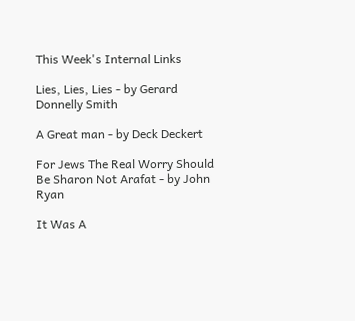This Week's Internal Links

Lies, Lies, Lies - by Gerard Donnelly Smith

A Great man - by Deck Deckert

For Jews The Real Worry Should Be Sharon Not Arafat - by John Ryan

It Was A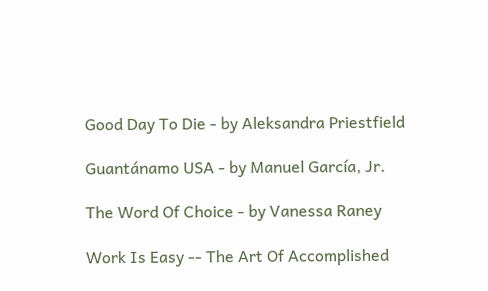Good Day To Die - by Aleksandra Priestfield

Guantánamo USA - by Manuel García, Jr.

The Word Of Choice - by Vanessa Raney

Work Is Easy -- The Art Of Accomplished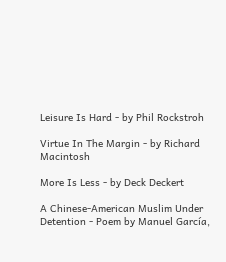Leisure Is Hard - by Phil Rockstroh

Virtue In The Margin - by Richard Macintosh

More Is Less - by Deck Deckert

A Chinese-American Muslim Under Detention - Poem by Manuel García,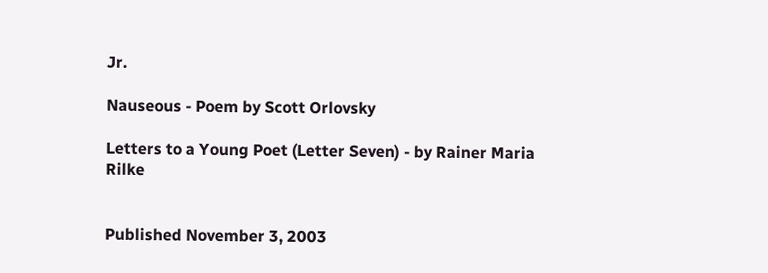Jr.

Nauseous - Poem by Scott Orlovsky

Letters to a Young Poet (Letter Seven) - by Rainer Maria Rilke


Published November 3, 2003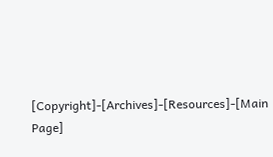[Copyright]-[Archives]-[Resources]-[Main Page]